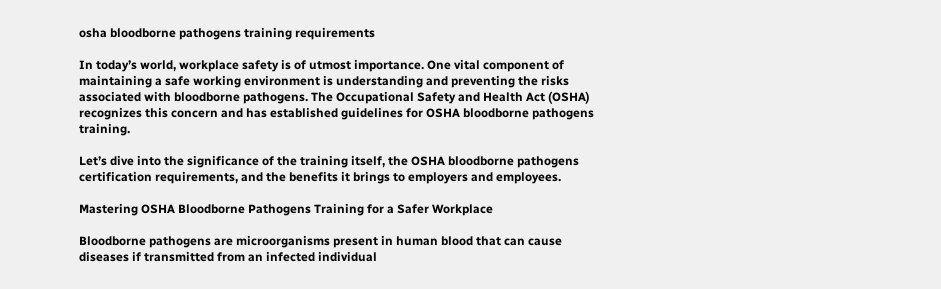osha bloodborne pathogens training requirements

In today’s world, workplace safety is of utmost importance. One vital component of maintaining a safe working environment is understanding and preventing the risks associated with bloodborne pathogens. The Occupational Safety and Health Act (OSHA) recognizes this concern and has established guidelines for OSHA bloodborne pathogens training.

Let’s dive into the significance of the training itself, the OSHA bloodborne pathogens certification requirements, and the benefits it brings to employers and employees.

Mastering OSHA Bloodborne Pathogens Training for a Safer Workplace

Bloodborne pathogens are microorganisms present in human blood that can cause diseases if transmitted from an infected individual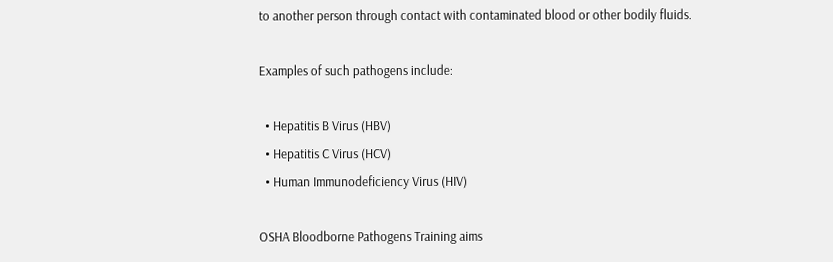to another person through contact with contaminated blood or other bodily fluids.

Examples of such pathogens include:

  • Hepatitis B Virus (HBV)
  • Hepatitis C Virus (HCV)
  • Human Immunodeficiency Virus (HIV)

OSHA Bloodborne Pathogens Training aims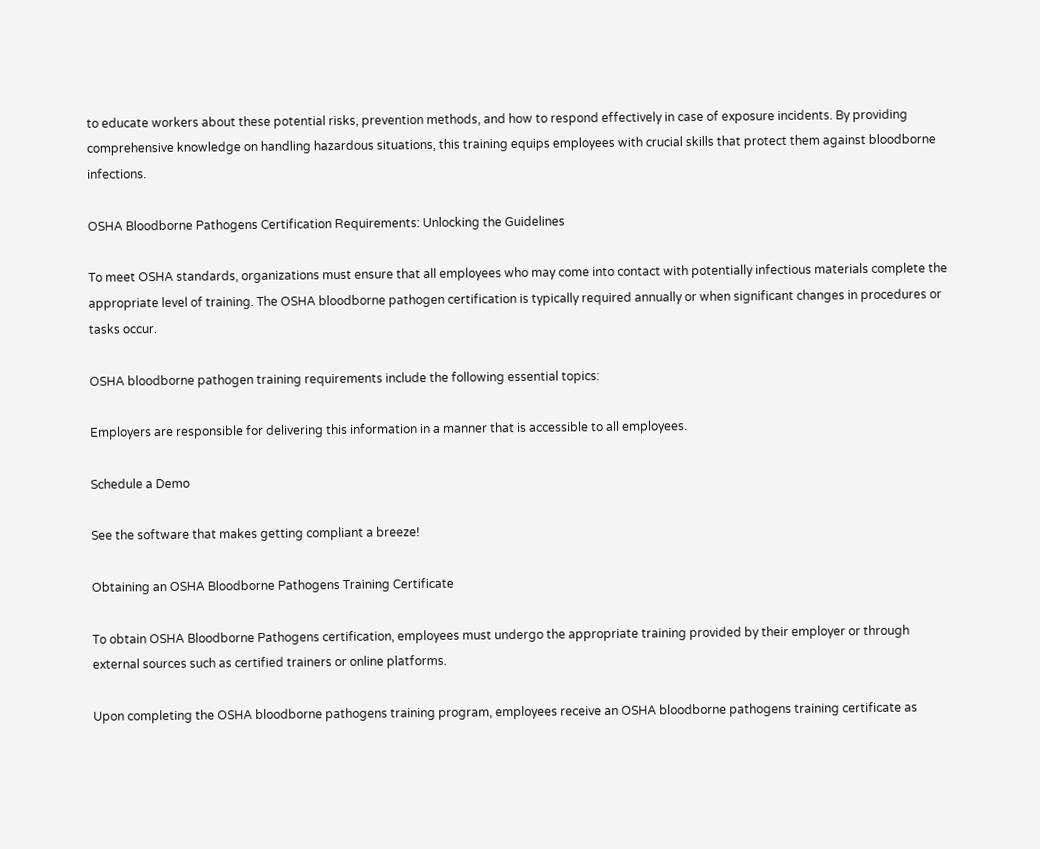to educate workers about these potential risks, prevention methods, and how to respond effectively in case of exposure incidents. By providing comprehensive knowledge on handling hazardous situations, this training equips employees with crucial skills that protect them against bloodborne infections.

OSHA Bloodborne Pathogens Certification Requirements: Unlocking the Guidelines

To meet OSHA standards, organizations must ensure that all employees who may come into contact with potentially infectious materials complete the appropriate level of training. The OSHA bloodborne pathogen certification is typically required annually or when significant changes in procedures or tasks occur.

OSHA bloodborne pathogen training requirements include the following essential topics:

Employers are responsible for delivering this information in a manner that is accessible to all employees.

Schedule a Demo

See the software that makes getting compliant a breeze!

Obtaining an OSHA Bloodborne Pathogens Training Certificate

To obtain OSHA Bloodborne Pathogens certification, employees must undergo the appropriate training provided by their employer or through external sources such as certified trainers or online platforms.

Upon completing the OSHA bloodborne pathogens training program, employees receive an OSHA bloodborne pathogens training certificate as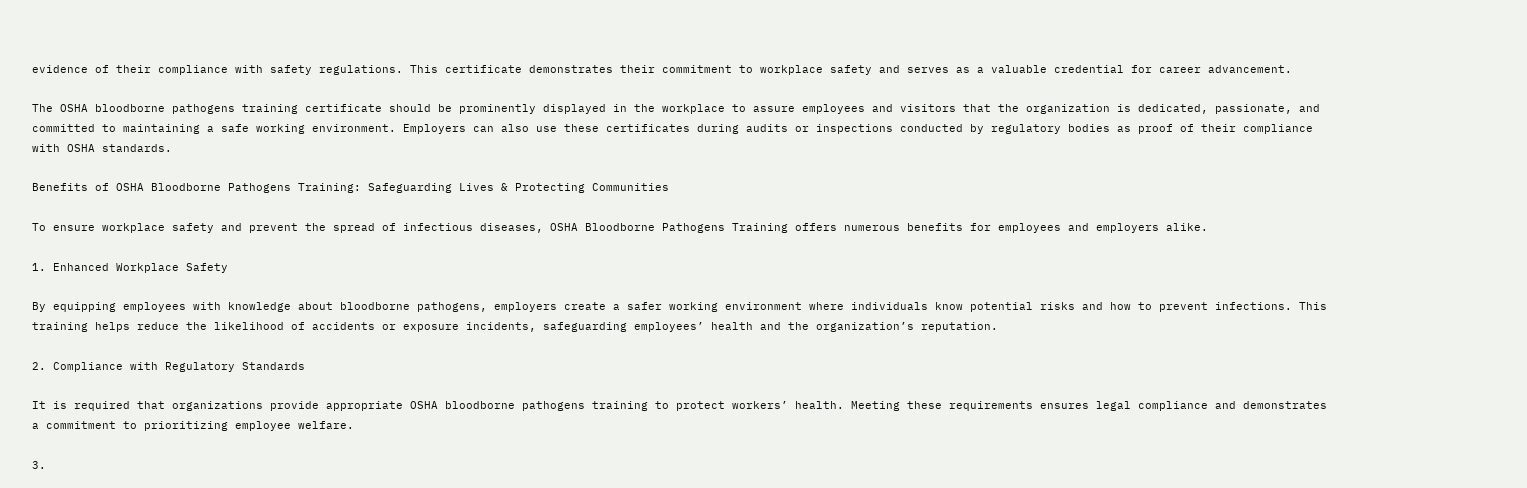evidence of their compliance with safety regulations. This certificate demonstrates their commitment to workplace safety and serves as a valuable credential for career advancement.

The OSHA bloodborne pathogens training certificate should be prominently displayed in the workplace to assure employees and visitors that the organization is dedicated, passionate, and committed to maintaining a safe working environment. Employers can also use these certificates during audits or inspections conducted by regulatory bodies as proof of their compliance with OSHA standards.

Benefits of OSHA Bloodborne Pathogens Training: Safeguarding Lives & Protecting Communities

To ensure workplace safety and prevent the spread of infectious diseases, OSHA Bloodborne Pathogens Training offers numerous benefits for employees and employers alike.

1. Enhanced Workplace Safety

By equipping employees with knowledge about bloodborne pathogens, employers create a safer working environment where individuals know potential risks and how to prevent infections. This training helps reduce the likelihood of accidents or exposure incidents, safeguarding employees’ health and the organization’s reputation.

2. Compliance with Regulatory Standards

It is required that organizations provide appropriate OSHA bloodborne pathogens training to protect workers’ health. Meeting these requirements ensures legal compliance and demonstrates a commitment to prioritizing employee welfare.

3.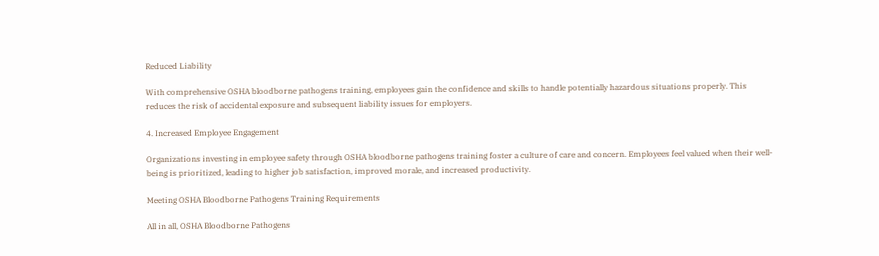Reduced Liability

With comprehensive OSHA bloodborne pathogens training, employees gain the confidence and skills to handle potentially hazardous situations properly. This reduces the risk of accidental exposure and subsequent liability issues for employers.

4. Increased Employee Engagement

Organizations investing in employee safety through OSHA bloodborne pathogens training foster a culture of care and concern. Employees feel valued when their well-being is prioritized, leading to higher job satisfaction, improved morale, and increased productivity.

Meeting OSHA Bloodborne Pathogens Training Requirements

All in all, OSHA Bloodborne Pathogens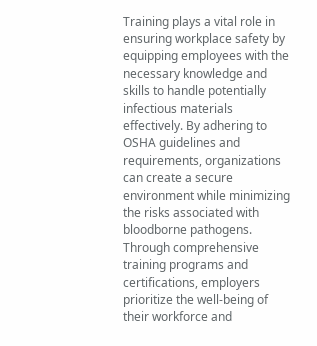Training plays a vital role in ensuring workplace safety by equipping employees with the necessary knowledge and skills to handle potentially infectious materials effectively. By adhering to OSHA guidelines and requirements, organizations can create a secure environment while minimizing the risks associated with bloodborne pathogens. Through comprehensive training programs and certifications, employers prioritize the well-being of their workforce and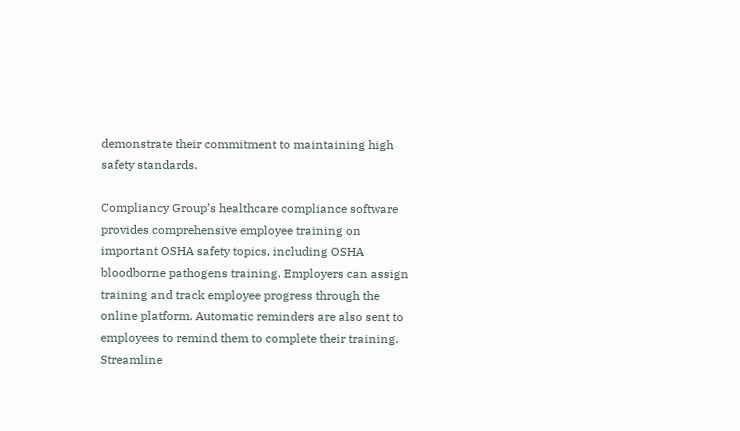demonstrate their commitment to maintaining high safety standards.

Compliancy Group’s healthcare compliance software provides comprehensive employee training on important OSHA safety topics, including OSHA bloodborne pathogens training. Employers can assign training and track employee progress through the online platform. Automatic reminders are also sent to employees to remind them to complete their training. Streamline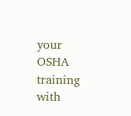your OSHA training with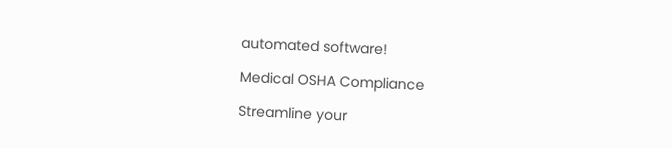automated software!

Medical OSHA Compliance

Streamline your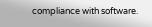compliance with software.